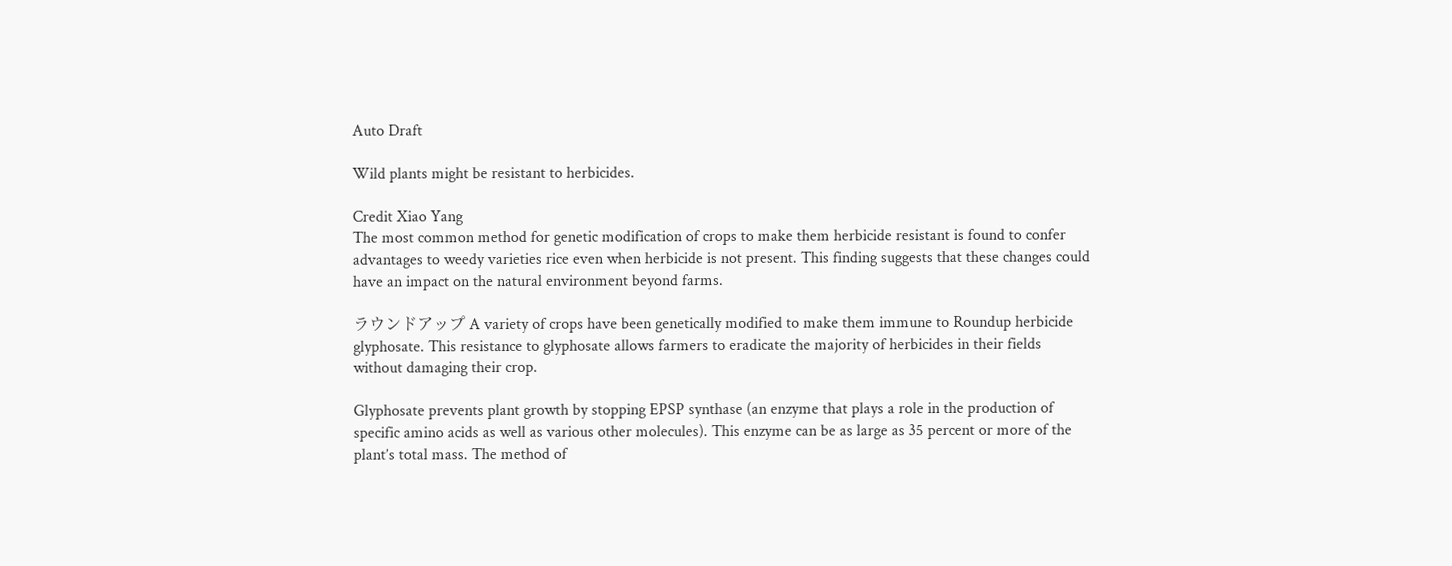Auto Draft

Wild plants might be resistant to herbicides.

Credit Xiao Yang
The most common method for genetic modification of crops to make them herbicide resistant is found to confer advantages to weedy varieties rice even when herbicide is not present. This finding suggests that these changes could have an impact on the natural environment beyond farms.

ラウンドアップ A variety of crops have been genetically modified to make them immune to Roundup herbicide glyphosate. This resistance to glyphosate allows farmers to eradicate the majority of herbicides in their fields without damaging their crop.

Glyphosate prevents plant growth by stopping EPSP synthase (an enzyme that plays a role in the production of specific amino acids as well as various other molecules). This enzyme can be as large as 35 percent or more of the plant’s total mass. The method of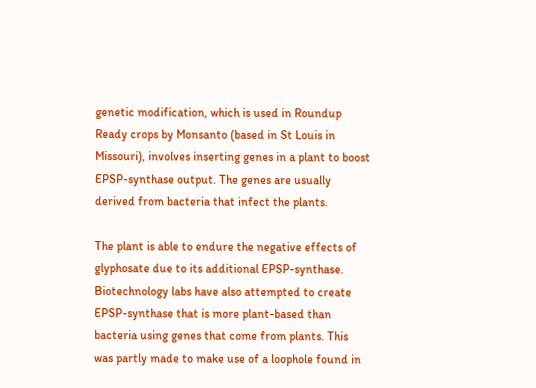genetic modification, which is used in Roundup Ready crops by Monsanto (based in St Louis in Missouri), involves inserting genes in a plant to boost EPSP-synthase output. The genes are usually derived from bacteria that infect the plants.

The plant is able to endure the negative effects of glyphosate due to its additional EPSP-synthase. Biotechnology labs have also attempted to create EPSP-synthase that is more plant-based than bacteria using genes that come from plants. This was partly made to make use of a loophole found in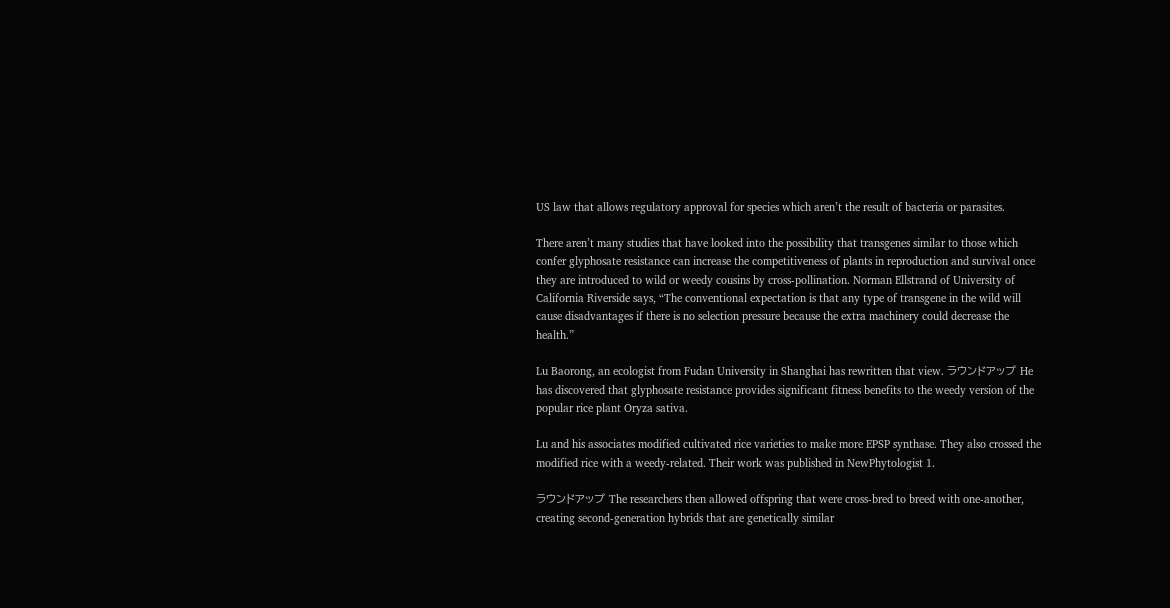US law that allows regulatory approval for species which aren’t the result of bacteria or parasites.

There aren’t many studies that have looked into the possibility that transgenes similar to those which confer glyphosate resistance can increase the competitiveness of plants in reproduction and survival once they are introduced to wild or weedy cousins by cross-pollination. Norman Ellstrand of University of California Riverside says, “The conventional expectation is that any type of transgene in the wild will cause disadvantages if there is no selection pressure because the extra machinery could decrease the health.”

Lu Baorong, an ecologist from Fudan University in Shanghai has rewritten that view. ラウンドアップ He has discovered that glyphosate resistance provides significant fitness benefits to the weedy version of the popular rice plant Oryza sativa.

Lu and his associates modified cultivated rice varieties to make more EPSP synthase. They also crossed the modified rice with a weedy-related. Their work was published in NewPhytologist 1.

ラウンドアップ The researchers then allowed offspring that were cross-bred to breed with one-another, creating second-generation hybrids that are genetically similar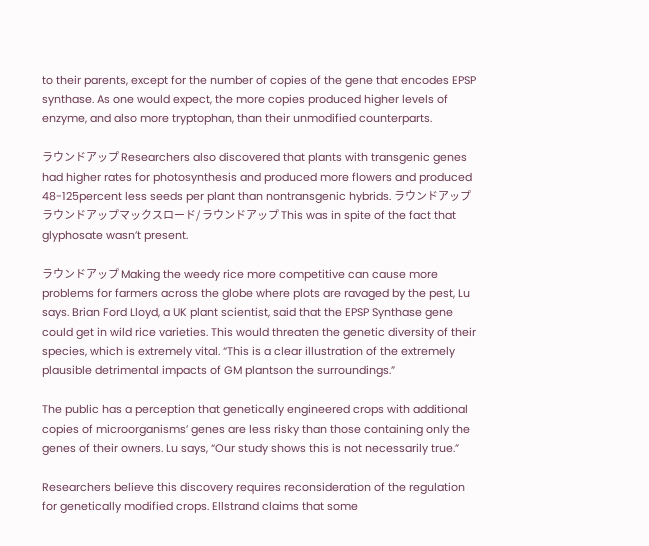to their parents, except for the number of copies of the gene that encodes EPSP synthase. As one would expect, the more copies produced higher levels of enzyme, and also more tryptophan, than their unmodified counterparts.

ラウンドアップ Researchers also discovered that plants with transgenic genes had higher rates for photosynthesis and produced more flowers and produced 48-125percent less seeds per plant than nontransgenic hybrids. ラウンドアップラウンドアップマックスロード/ ラウンドアップ This was in spite of the fact that glyphosate wasn’t present.

ラウンドアップ Making the weedy rice more competitive can cause more problems for farmers across the globe where plots are ravaged by the pest, Lu says. Brian Ford Lloyd, a UK plant scientist, said that the EPSP Synthase gene could get in wild rice varieties. This would threaten the genetic diversity of their species, which is extremely vital. “This is a clear illustration of the extremely plausible detrimental impacts of GM plantson the surroundings.”

The public has a perception that genetically engineered crops with additional copies of microorganisms’ genes are less risky than those containing only the genes of their owners. Lu says, “Our study shows this is not necessarily true.”

Researchers believe this discovery requires reconsideration of the regulation for genetically modified crops. Ellstrand claims that some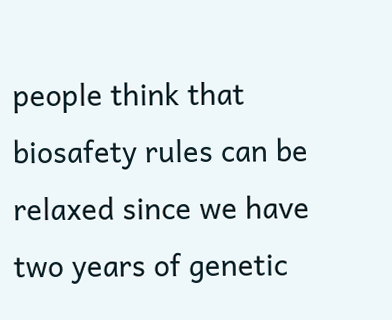people think that biosafety rules can be relaxed since we have two years of genetic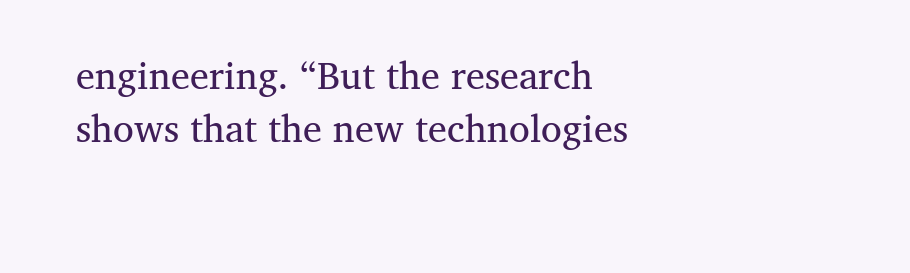engineering. “But the research shows that the new technologies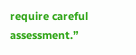require careful assessment.”